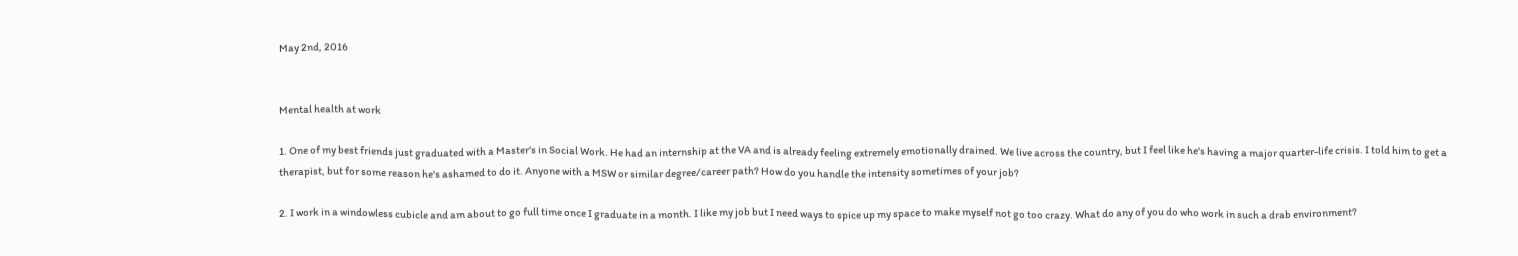May 2nd, 2016


Mental health at work

1. One of my best friends just graduated with a Master's in Social Work. He had an internship at the VA and is already feeling extremely emotionally drained. We live across the country, but I feel like he's having a major quarter-life crisis. I told him to get a therapist, but for some reason he's ashamed to do it. Anyone with a MSW or similar degree/career path? How do you handle the intensity sometimes of your job?

2. I work in a windowless cubicle and am about to go full time once I graduate in a month. I like my job but I need ways to spice up my space to make myself not go too crazy. What do any of you do who work in such a drab environment?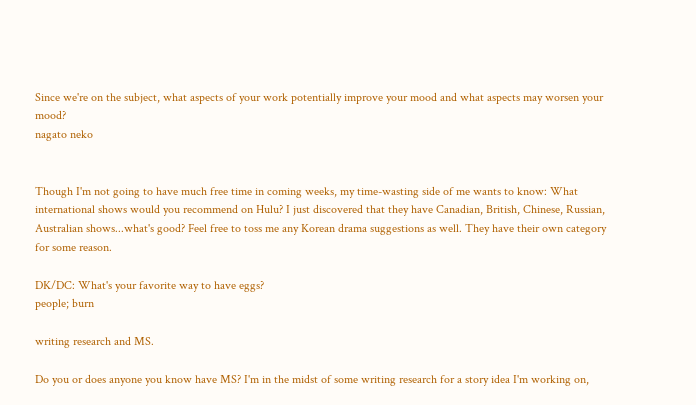Since we're on the subject, what aspects of your work potentially improve your mood and what aspects may worsen your mood?
nagato neko


Though I'm not going to have much free time in coming weeks, my time-wasting side of me wants to know: What international shows would you recommend on Hulu? I just discovered that they have Canadian, British, Chinese, Russian, Australian shows...what's good? Feel free to toss me any Korean drama suggestions as well. They have their own category for some reason.

DK/DC: What's your favorite way to have eggs?
people; burn

writing research and MS.

Do you or does anyone you know have MS? I'm in the midst of some writing research for a story idea I'm working on,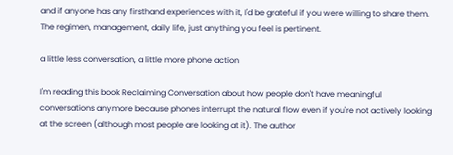and if anyone has any firsthand experiences with it, I'd be grateful if you were willing to share them. The regimen, management, daily life, just anything you feel is pertinent.

a little less conversation, a little more phone action

I'm reading this book Reclaiming Conversation about how people don't have meaningful conversations anymore because phones interrupt the natural flow even if you're not actively looking at the screen (although most people are looking at it). The author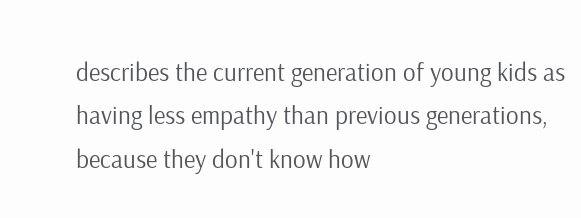describes the current generation of young kids as having less empathy than previous generations, because they don't know how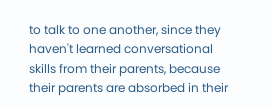to talk to one another, since they haven't learned conversational skills from their parents, because their parents are absorbed in their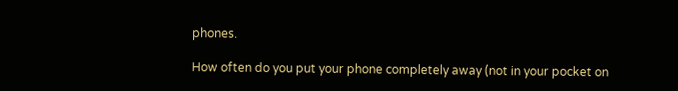phones.

How often do you put your phone completely away (not in your pocket on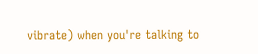vibrate) when you're talking to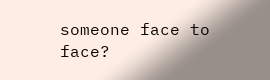someone face to face?